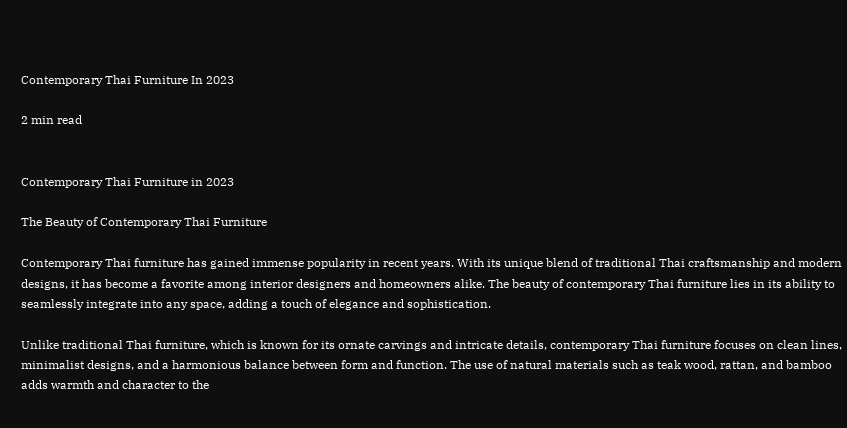Contemporary Thai Furniture In 2023

2 min read


Contemporary Thai Furniture in 2023

The Beauty of Contemporary Thai Furniture

Contemporary Thai furniture has gained immense popularity in recent years. With its unique blend of traditional Thai craftsmanship and modern designs, it has become a favorite among interior designers and homeowners alike. The beauty of contemporary Thai furniture lies in its ability to seamlessly integrate into any space, adding a touch of elegance and sophistication.

Unlike traditional Thai furniture, which is known for its ornate carvings and intricate details, contemporary Thai furniture focuses on clean lines, minimalist designs, and a harmonious balance between form and function. The use of natural materials such as teak wood, rattan, and bamboo adds warmth and character to the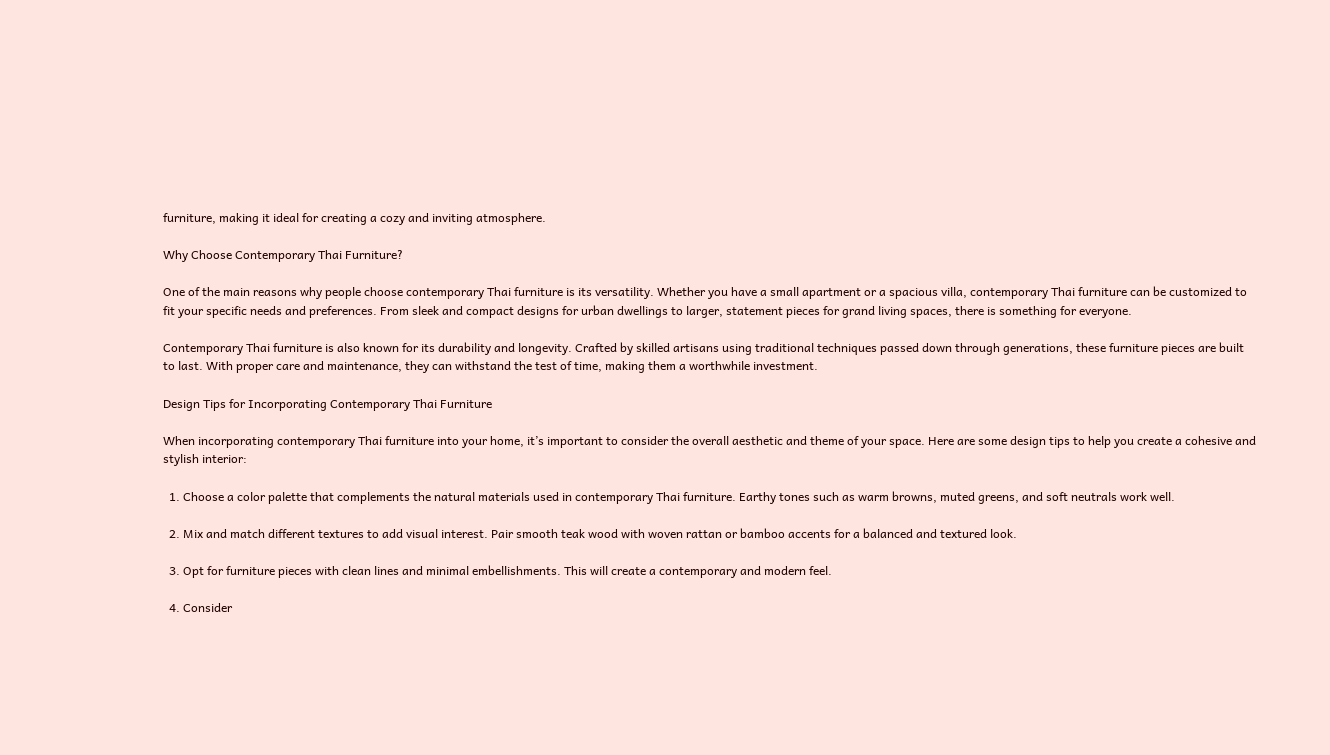furniture, making it ideal for creating a cozy and inviting atmosphere.

Why Choose Contemporary Thai Furniture?

One of the main reasons why people choose contemporary Thai furniture is its versatility. Whether you have a small apartment or a spacious villa, contemporary Thai furniture can be customized to fit your specific needs and preferences. From sleek and compact designs for urban dwellings to larger, statement pieces for grand living spaces, there is something for everyone.

Contemporary Thai furniture is also known for its durability and longevity. Crafted by skilled artisans using traditional techniques passed down through generations, these furniture pieces are built to last. With proper care and maintenance, they can withstand the test of time, making them a worthwhile investment.

Design Tips for Incorporating Contemporary Thai Furniture

When incorporating contemporary Thai furniture into your home, it’s important to consider the overall aesthetic and theme of your space. Here are some design tips to help you create a cohesive and stylish interior:

  1. Choose a color palette that complements the natural materials used in contemporary Thai furniture. Earthy tones such as warm browns, muted greens, and soft neutrals work well.

  2. Mix and match different textures to add visual interest. Pair smooth teak wood with woven rattan or bamboo accents for a balanced and textured look.

  3. Opt for furniture pieces with clean lines and minimal embellishments. This will create a contemporary and modern feel.

  4. Consider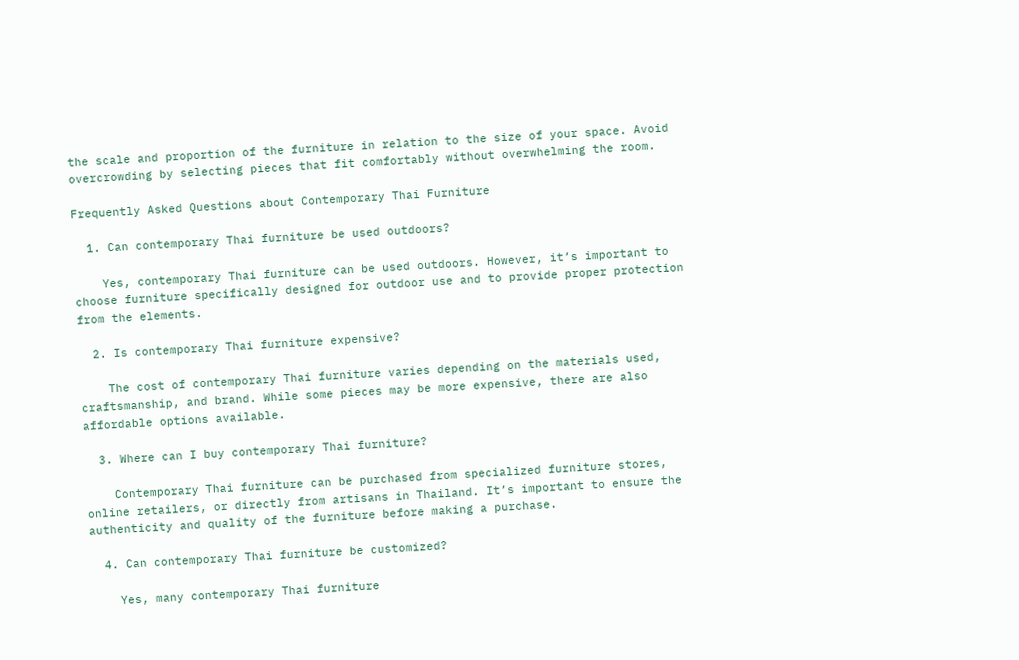the scale and proportion of the furniture in relation to the size of your space. Avoid overcrowding by selecting pieces that fit comfortably without overwhelming the room.

Frequently Asked Questions about Contemporary Thai Furniture

  1. Can contemporary Thai furniture be used outdoors?

    Yes, contemporary Thai furniture can be used outdoors. However, it’s important to choose furniture specifically designed for outdoor use and to provide proper protection from the elements.

  2. Is contemporary Thai furniture expensive?

    The cost of contemporary Thai furniture varies depending on the materials used, craftsmanship, and brand. While some pieces may be more expensive, there are also affordable options available.

  3. Where can I buy contemporary Thai furniture?

    Contemporary Thai furniture can be purchased from specialized furniture stores, online retailers, or directly from artisans in Thailand. It’s important to ensure the authenticity and quality of the furniture before making a purchase.

  4. Can contemporary Thai furniture be customized?

    Yes, many contemporary Thai furniture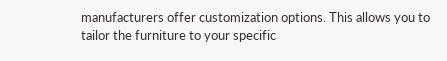manufacturers offer customization options. This allows you to tailor the furniture to your specific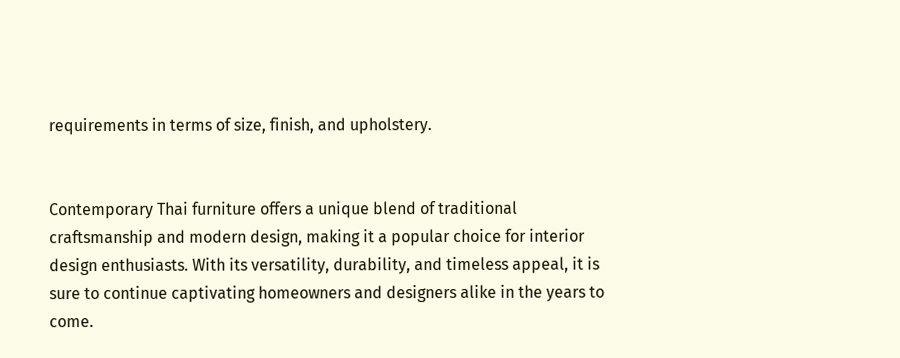requirements in terms of size, finish, and upholstery.


Contemporary Thai furniture offers a unique blend of traditional craftsmanship and modern design, making it a popular choice for interior design enthusiasts. With its versatility, durability, and timeless appeal, it is sure to continue captivating homeowners and designers alike in the years to come.